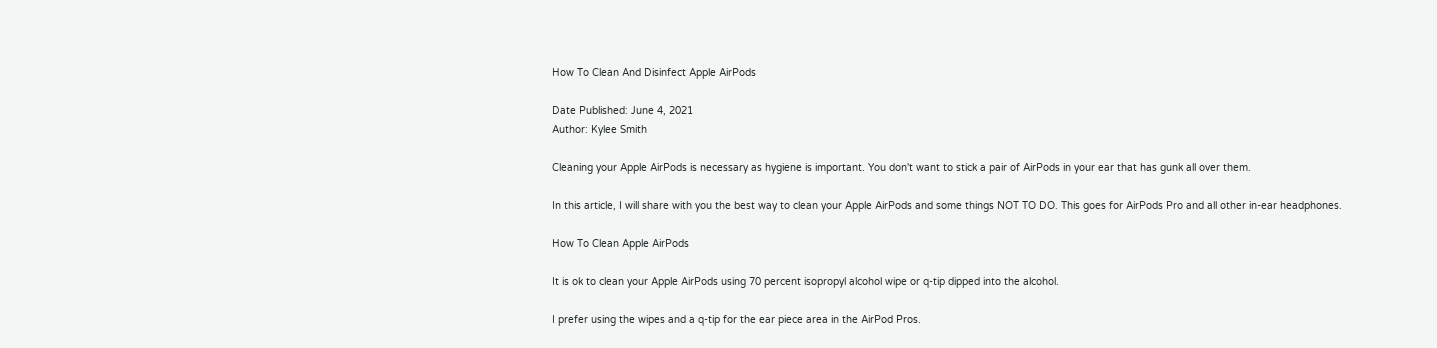How To Clean And Disinfect Apple AirPods

Date Published: June 4, 2021
Author: Kylee Smith

Cleaning your Apple AirPods is necessary as hygiene is important. You don't want to stick a pair of AirPods in your ear that has gunk all over them.

In this article, I will share with you the best way to clean your Apple AirPods and some things NOT TO DO. This goes for AirPods Pro and all other in-ear headphones.

How To Clean Apple AirPods

It is ok to clean your Apple AirPods using 70 percent isopropyl alcohol wipe or q-tip dipped into the alcohol.

I prefer using the wipes and a q-tip for the ear piece area in the AirPod Pros.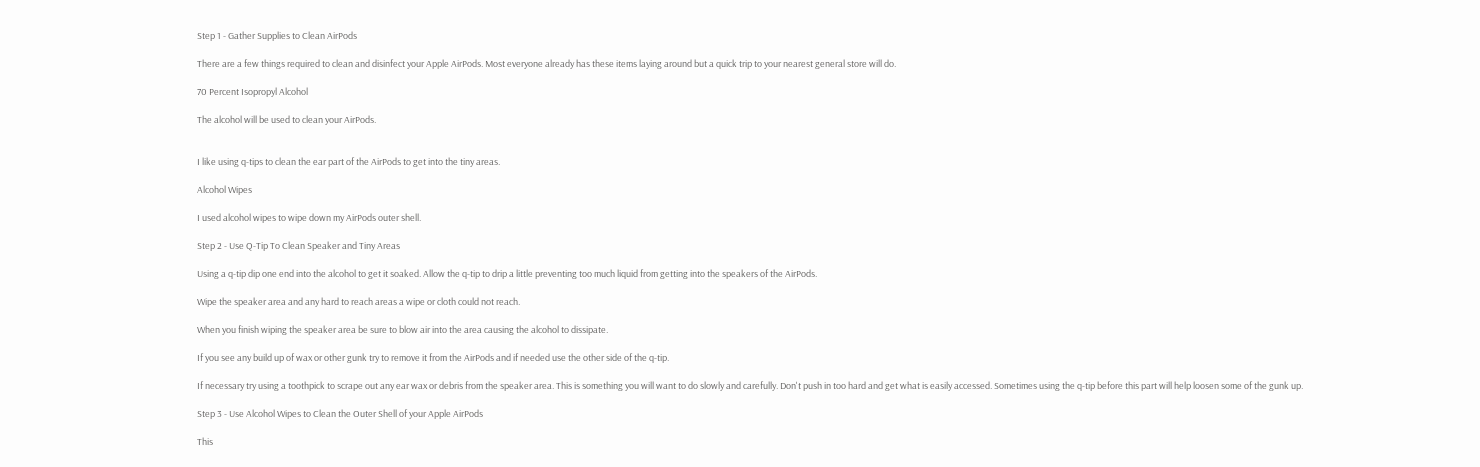Step 1 - Gather Supplies to Clean AirPods

There are a few things required to clean and disinfect your Apple AirPods. Most everyone already has these items laying around but a quick trip to your nearest general store will do.

70 Percent Isopropyl Alcohol

The alcohol will be used to clean your AirPods.


I like using q-tips to clean the ear part of the AirPods to get into the tiny areas.

Alcohol Wipes

I used alcohol wipes to wipe down my AirPods outer shell.

Step 2 - Use Q-Tip To Clean Speaker and Tiny Areas

Using a q-tip dip one end into the alcohol to get it soaked. Allow the q-tip to drip a little preventing too much liquid from getting into the speakers of the AirPods.

Wipe the speaker area and any hard to reach areas a wipe or cloth could not reach.

When you finish wiping the speaker area be sure to blow air into the area causing the alcohol to dissipate.

If you see any build up of wax or other gunk try to remove it from the AirPods and if needed use the other side of the q-tip.

If necessary try using a toothpick to scrape out any ear wax or debris from the speaker area. This is something you will want to do slowly and carefully. Don't push in too hard and get what is easily accessed. Sometimes using the q-tip before this part will help loosen some of the gunk up.

Step 3 - Use Alcohol Wipes to Clean the Outer Shell of your Apple AirPods

This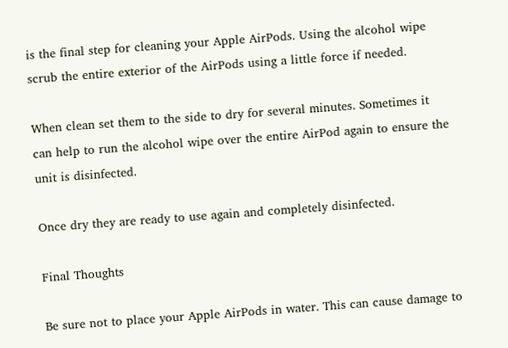is the final step for cleaning your Apple AirPods. Using the alcohol wipe scrub the entire exterior of the AirPods using a little force if needed.

When clean set them to the side to dry for several minutes. Sometimes it can help to run the alcohol wipe over the entire AirPod again to ensure the unit is disinfected.

Once dry they are ready to use again and completely disinfected.

Final Thoughts

Be sure not to place your Apple AirPods in water. This can cause damage to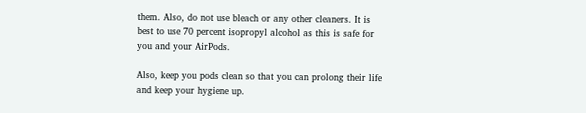them. Also, do not use bleach or any other cleaners. It is best to use 70 percent isopropyl alcohol as this is safe for you and your AirPods.

Also, keep you pods clean so that you can prolong their life and keep your hygiene up.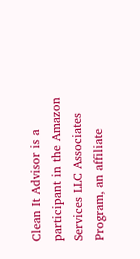Clean It Advisor is a participant in the Amazon Services LLC Associates Program, an affiliate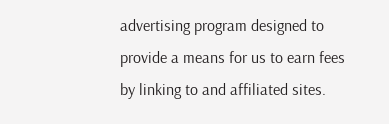advertising program designed to provide a means for us to earn fees by linking to and affiliated sites.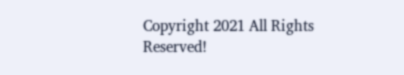Copyright 2021 All Rights Reserved!